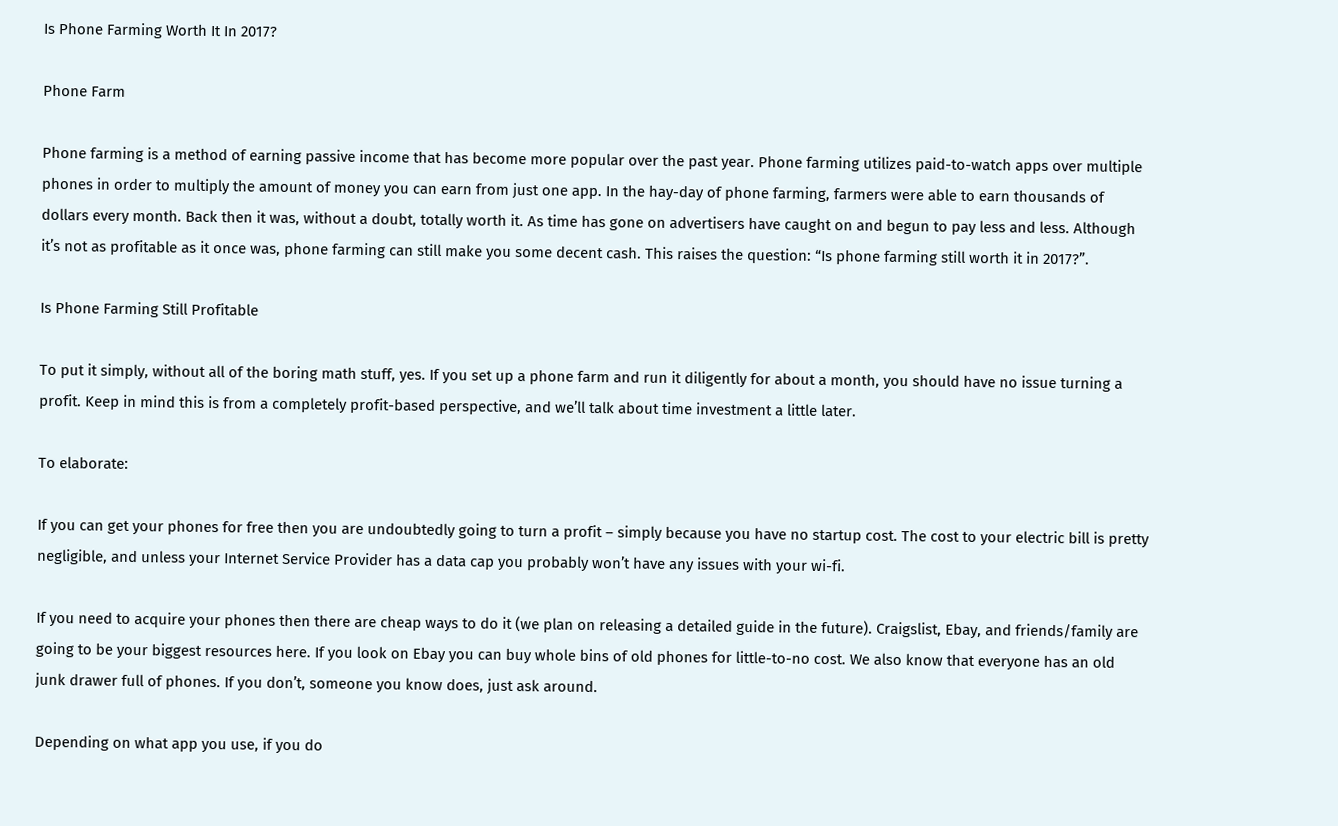Is Phone Farming Worth It In 2017?

Phone Farm

Phone farming is a method of earning passive income that has become more popular over the past year. Phone farming utilizes paid-to-watch apps over multiple phones in order to multiply the amount of money you can earn from just one app. In the hay-day of phone farming, farmers were able to earn thousands of dollars every month. Back then it was, without a doubt, totally worth it. As time has gone on advertisers have caught on and begun to pay less and less. Although it’s not as profitable as it once was, phone farming can still make you some decent cash. This raises the question: “Is phone farming still worth it in 2017?”.

Is Phone Farming Still Profitable

To put it simply, without all of the boring math stuff, yes. If you set up a phone farm and run it diligently for about a month, you should have no issue turning a profit. Keep in mind this is from a completely profit-based perspective, and we’ll talk about time investment a little later.

To elaborate:

If you can get your phones for free then you are undoubtedly going to turn a profit – simply because you have no startup cost. The cost to your electric bill is pretty negligible, and unless your Internet Service Provider has a data cap you probably won’t have any issues with your wi-fi.

If you need to acquire your phones then there are cheap ways to do it (we plan on releasing a detailed guide in the future). Craigslist, Ebay, and friends/family are going to be your biggest resources here. If you look on Ebay you can buy whole bins of old phones for little-to-no cost. We also know that everyone has an old junk drawer full of phones. If you don’t, someone you know does, just ask around.

Depending on what app you use, if you do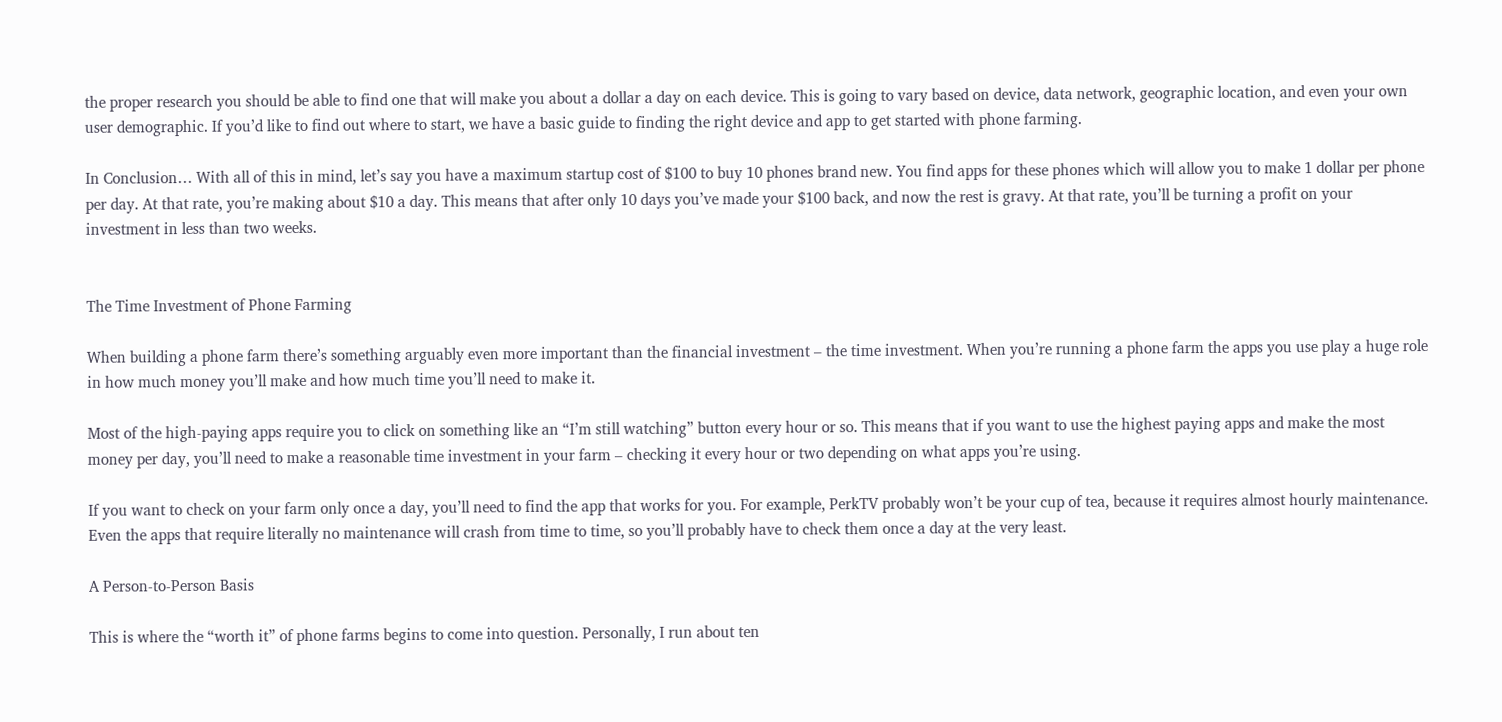the proper research you should be able to find one that will make you about a dollar a day on each device. This is going to vary based on device, data network, geographic location, and even your own user demographic. If you’d like to find out where to start, we have a basic guide to finding the right device and app to get started with phone farming.

In Conclusion… With all of this in mind, let’s say you have a maximum startup cost of $100 to buy 10 phones brand new. You find apps for these phones which will allow you to make 1 dollar per phone per day. At that rate, you’re making about $10 a day. This means that after only 10 days you’ve made your $100 back, and now the rest is gravy. At that rate, you’ll be turning a profit on your investment in less than two weeks.


The Time Investment of Phone Farming

When building a phone farm there’s something arguably even more important than the financial investment – the time investment. When you’re running a phone farm the apps you use play a huge role in how much money you’ll make and how much time you’ll need to make it.

Most of the high-paying apps require you to click on something like an “I’m still watching” button every hour or so. This means that if you want to use the highest paying apps and make the most money per day, you’ll need to make a reasonable time investment in your farm – checking it every hour or two depending on what apps you’re using.

If you want to check on your farm only once a day, you’ll need to find the app that works for you. For example, PerkTV probably won’t be your cup of tea, because it requires almost hourly maintenance. Even the apps that require literally no maintenance will crash from time to time, so you’ll probably have to check them once a day at the very least.

A Person-to-Person Basis

This is where the “worth it” of phone farms begins to come into question. Personally, I run about ten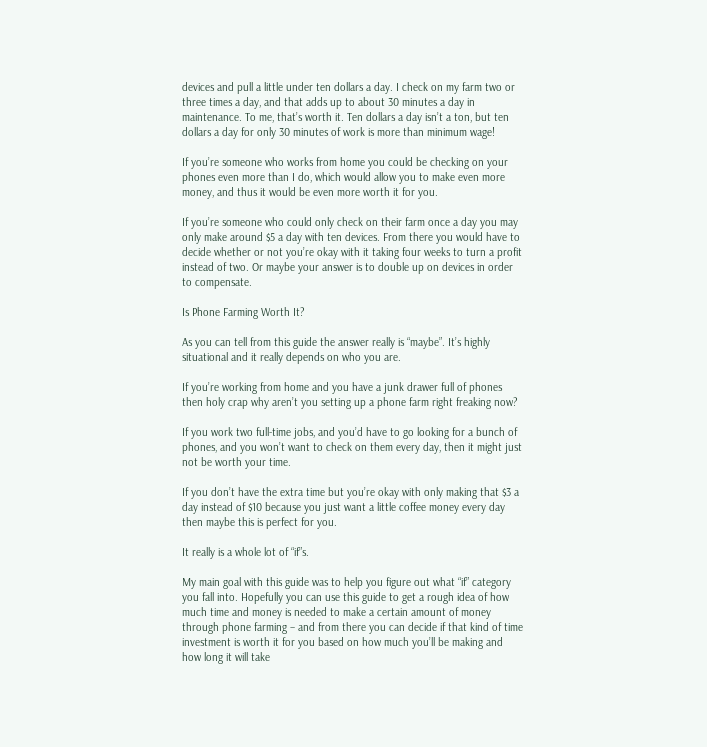devices and pull a little under ten dollars a day. I check on my farm two or three times a day, and that adds up to about 30 minutes a day in maintenance. To me, that’s worth it. Ten dollars a day isn’t a ton, but ten dollars a day for only 30 minutes of work is more than minimum wage!

If you’re someone who works from home you could be checking on your phones even more than I do, which would allow you to make even more money, and thus it would be even more worth it for you.

If you’re someone who could only check on their farm once a day you may only make around $5 a day with ten devices. From there you would have to decide whether or not you’re okay with it taking four weeks to turn a profit instead of two. Or maybe your answer is to double up on devices in order to compensate.

Is Phone Farming Worth It?

As you can tell from this guide the answer really is “maybe”. It’s highly situational and it really depends on who you are.

If you’re working from home and you have a junk drawer full of phones then holy crap why aren’t you setting up a phone farm right freaking now?

If you work two full-time jobs, and you’d have to go looking for a bunch of phones, and you won’t want to check on them every day, then it might just not be worth your time.

If you don’t have the extra time but you’re okay with only making that $3 a day instead of $10 because you just want a little coffee money every day then maybe this is perfect for you.

It really is a whole lot of “if”s.

My main goal with this guide was to help you figure out what “if” category you fall into. Hopefully you can use this guide to get a rough idea of how much time and money is needed to make a certain amount of money through phone farming – and from there you can decide if that kind of time investment is worth it for you based on how much you’ll be making and how long it will take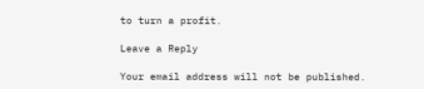to turn a profit.

Leave a Reply

Your email address will not be published.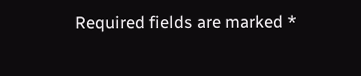Required fields are marked *